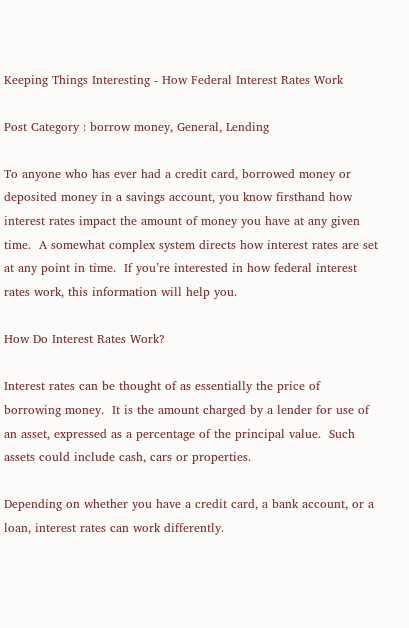Keeping Things Interesting - How Federal Interest Rates Work

Post Category : borrow money, General, Lending

To anyone who has ever had a credit card, borrowed money or deposited money in a savings account, you know firsthand how interest rates impact the amount of money you have at any given time.  A somewhat complex system directs how interest rates are set at any point in time.  If you’re interested in how federal interest rates work, this information will help you.

How Do Interest Rates Work?

Interest rates can be thought of as essentially the price of borrowing money.  It is the amount charged by a lender for use of an asset, expressed as a percentage of the principal value.  Such assets could include cash, cars or properties.

Depending on whether you have a credit card, a bank account, or a loan, interest rates can work differently.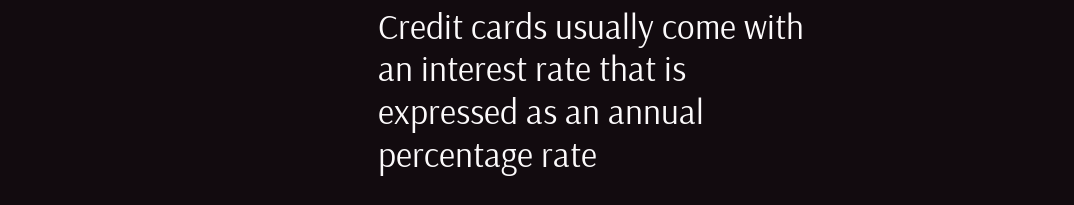Credit cards usually come with an interest rate that is expressed as an annual percentage rate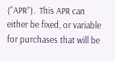(“APR”).  This APR can either be fixed, or variable for purchases that will be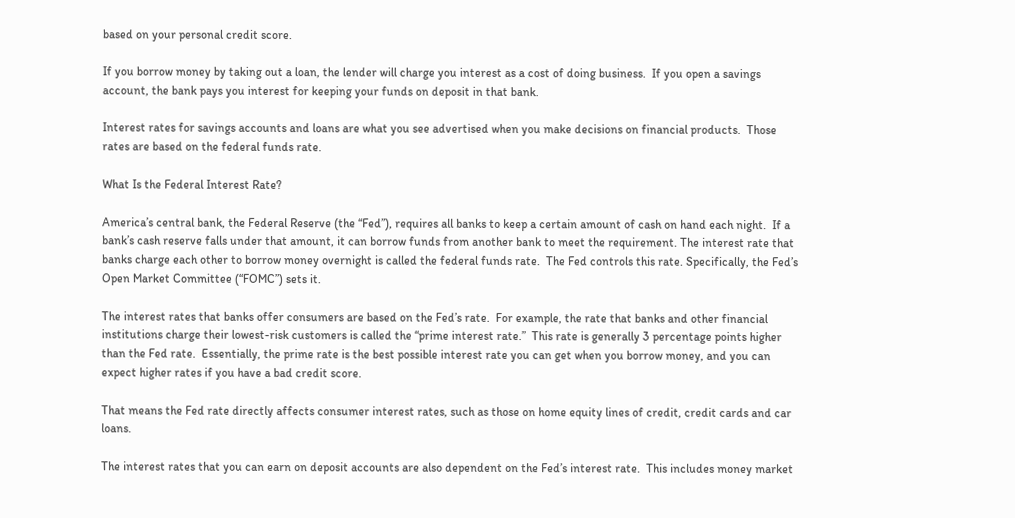based on your personal credit score.

If you borrow money by taking out a loan, the lender will charge you interest as a cost of doing business.  If you open a savings account, the bank pays you interest for keeping your funds on deposit in that bank.

Interest rates for savings accounts and loans are what you see advertised when you make decisions on financial products.  Those rates are based on the federal funds rate.

What Is the Federal Interest Rate?

America’s central bank, the Federal Reserve (the “Fed”), requires all banks to keep a certain amount of cash on hand each night.  If a bank’s cash reserve falls under that amount, it can borrow funds from another bank to meet the requirement. The interest rate that banks charge each other to borrow money overnight is called the federal funds rate.  The Fed controls this rate. Specifically, the Fed’s Open Market Committee (“FOMC”) sets it.

The interest rates that banks offer consumers are based on the Fed’s rate.  For example, the rate that banks and other financial institutions charge their lowest-risk customers is called the “prime interest rate.”  This rate is generally 3 percentage points higher than the Fed rate.  Essentially, the prime rate is the best possible interest rate you can get when you borrow money, and you can expect higher rates if you have a bad credit score.

That means the Fed rate directly affects consumer interest rates, such as those on home equity lines of credit, credit cards and car loans.

The interest rates that you can earn on deposit accounts are also dependent on the Fed’s interest rate.  This includes money market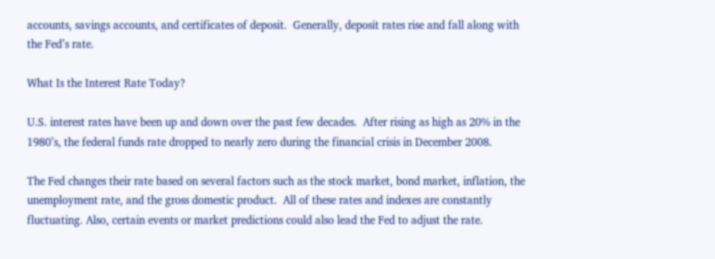accounts, savings accounts, and certificates of deposit.  Generally, deposit rates rise and fall along with the Fed’s rate.

What Is the Interest Rate Today?

U.S. interest rates have been up and down over the past few decades.  After rising as high as 20% in the 1980’s, the federal funds rate dropped to nearly zero during the financial crisis in December 2008.

The Fed changes their rate based on several factors such as the stock market, bond market, inflation, the unemployment rate, and the gross domestic product.  All of these rates and indexes are constantly fluctuating. Also, certain events or market predictions could also lead the Fed to adjust the rate.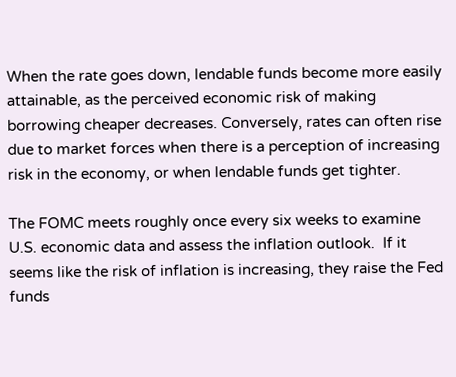When the rate goes down, lendable funds become more easily attainable, as the perceived economic risk of making borrowing cheaper decreases. Conversely, rates can often rise due to market forces when there is a perception of increasing risk in the economy, or when lendable funds get tighter.

The FOMC meets roughly once every six weeks to examine U.S. economic data and assess the inflation outlook.  If it seems like the risk of inflation is increasing, they raise the Fed funds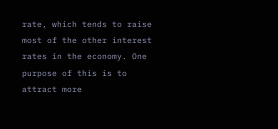rate, which tends to raise most of the other interest rates in the economy. One purpose of this is to attract more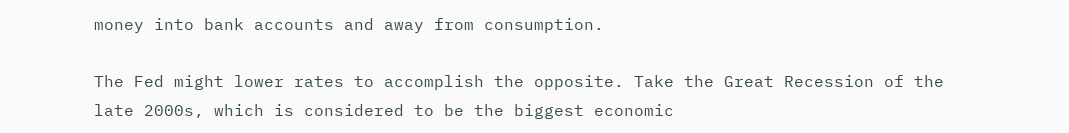money into bank accounts and away from consumption.

The Fed might lower rates to accomplish the opposite. Take the Great Recession of the late 2000s, which is considered to be the biggest economic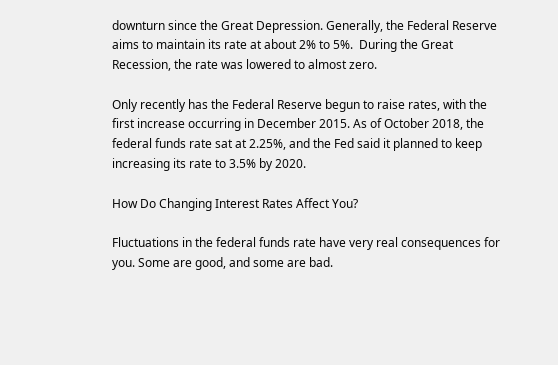downturn since the Great Depression. Generally, the Federal Reserve aims to maintain its rate at about 2% to 5%.  During the Great Recession, the rate was lowered to almost zero.

Only recently has the Federal Reserve begun to raise rates, with the first increase occurring in December 2015. As of October 2018, the federal funds rate sat at 2.25%, and the Fed said it planned to keep increasing its rate to 3.5% by 2020.

How Do Changing Interest Rates Affect You?

Fluctuations in the federal funds rate have very real consequences for you. Some are good, and some are bad.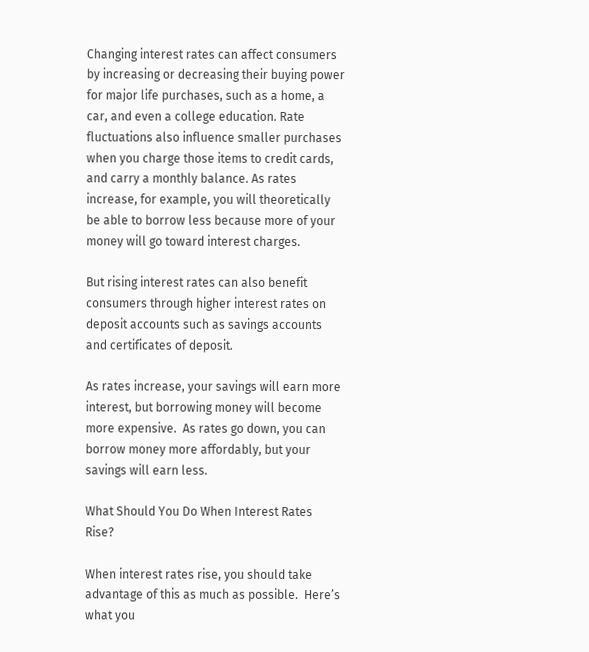Changing interest rates can affect consumers by increasing or decreasing their buying power for major life purchases, such as a home, a car, and even a college education. Rate fluctuations also influence smaller purchases when you charge those items to credit cards, and carry a monthly balance. As rates increase, for example, you will theoretically be able to borrow less because more of your money will go toward interest charges.

But rising interest rates can also benefit consumers through higher interest rates on deposit accounts such as savings accounts and certificates of deposit.

As rates increase, your savings will earn more interest, but borrowing money will become more expensive.  As rates go down, you can borrow money more affordably, but your savings will earn less.

What Should You Do When Interest Rates Rise?

When interest rates rise, you should take advantage of this as much as possible.  Here’s what you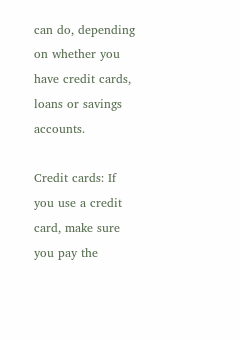can do, depending on whether you have credit cards, loans or savings accounts.

Credit cards: If you use a credit card, make sure you pay the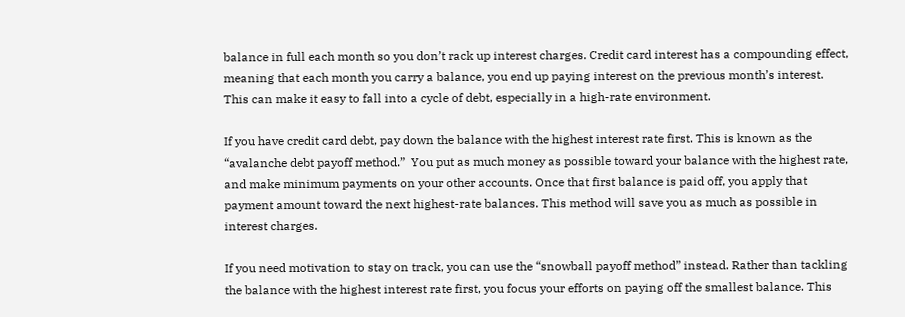balance in full each month so you don’t rack up interest charges. Credit card interest has a compounding effect, meaning that each month you carry a balance, you end up paying interest on the previous month’s interest. This can make it easy to fall into a cycle of debt, especially in a high-rate environment.

If you have credit card debt, pay down the balance with the highest interest rate first. This is known as the “avalanche debt payoff method.”  You put as much money as possible toward your balance with the highest rate, and make minimum payments on your other accounts. Once that first balance is paid off, you apply that payment amount toward the next highest-rate balances. This method will save you as much as possible in interest charges.

If you need motivation to stay on track, you can use the “snowball payoff method” instead. Rather than tackling the balance with the highest interest rate first, you focus your efforts on paying off the smallest balance. This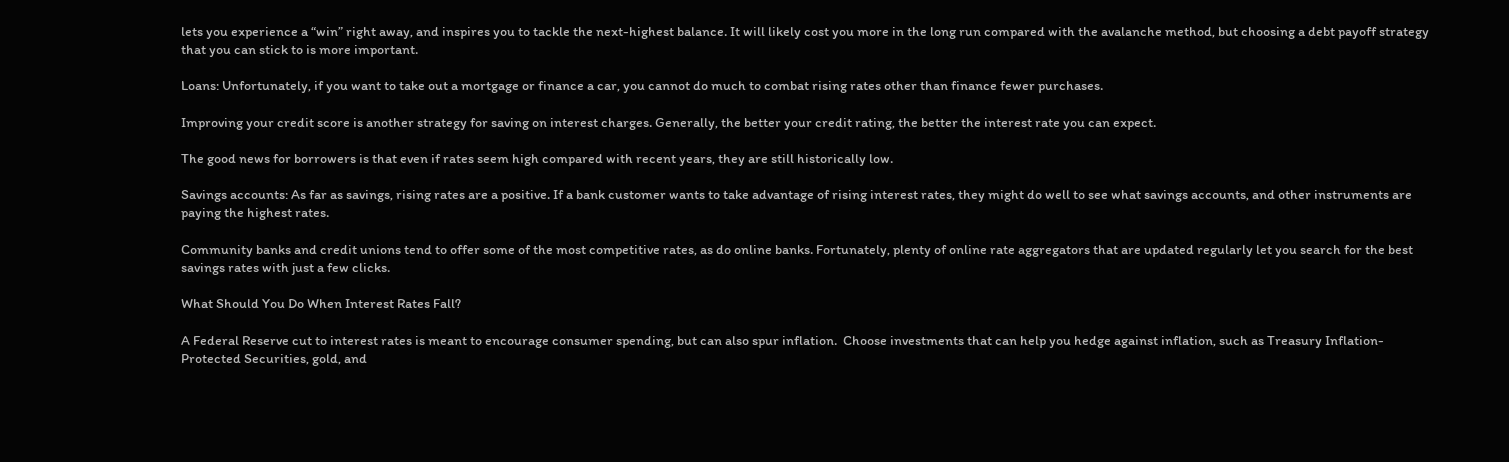lets you experience a “win” right away, and inspires you to tackle the next-highest balance. It will likely cost you more in the long run compared with the avalanche method, but choosing a debt payoff strategy that you can stick to is more important.

Loans: Unfortunately, if you want to take out a mortgage or finance a car, you cannot do much to combat rising rates other than finance fewer purchases.

Improving your credit score is another strategy for saving on interest charges. Generally, the better your credit rating, the better the interest rate you can expect.

The good news for borrowers is that even if rates seem high compared with recent years, they are still historically low.

Savings accounts: As far as savings, rising rates are a positive. If a bank customer wants to take advantage of rising interest rates, they might do well to see what savings accounts, and other instruments are paying the highest rates.

Community banks and credit unions tend to offer some of the most competitive rates, as do online banks. Fortunately, plenty of online rate aggregators that are updated regularly let you search for the best savings rates with just a few clicks.

What Should You Do When Interest Rates Fall?

A Federal Reserve cut to interest rates is meant to encourage consumer spending, but can also spur inflation.  Choose investments that can help you hedge against inflation, such as Treasury Inflation-Protected Securities, gold, and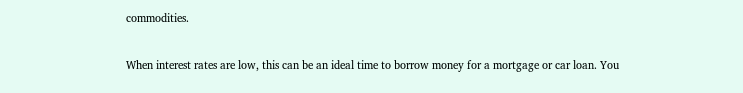commodities.

When interest rates are low, this can be an ideal time to borrow money for a mortgage or car loan. You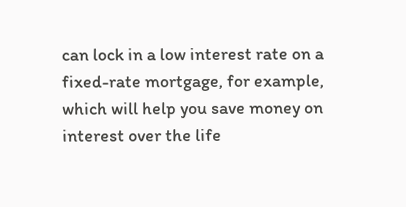can lock in a low interest rate on a fixed-rate mortgage, for example, which will help you save money on interest over the life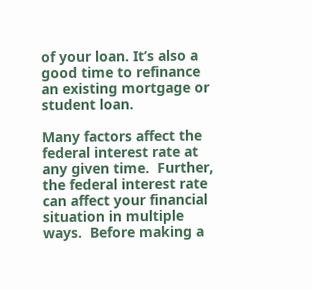of your loan. It’s also a good time to refinance an existing mortgage or student loan.

Many factors affect the federal interest rate at any given time.  Further, the federal interest rate can affect your financial situation in multiple ways.  Before making a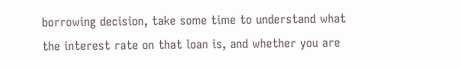borrowing decision, take some time to understand what the interest rate on that loan is, and whether you are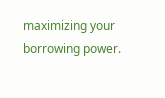maximizing your borrowing power.